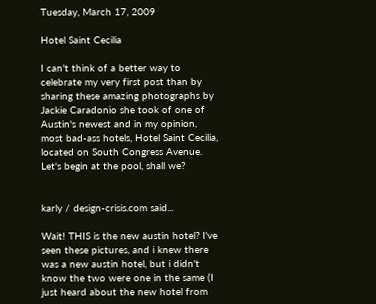Tuesday, March 17, 2009

Hotel Saint Cecilia

I can't think of a better way to celebrate my very first post than by sharing these amazing photographs by Jackie Caradonio she took of one of Austin's newest and in my opinion, most bad-ass hotels, Hotel Saint Cecilia, located on South Congress Avenue. Let's begin at the pool, shall we?


karly / design-crisis.com said...

Wait! THIS is the new austin hotel? I've seen these pictures, and i knew there was a new austin hotel, but i didn't know the two were one in the same (I just heard about the new hotel from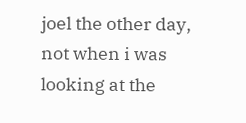joel the other day, not when i was looking at the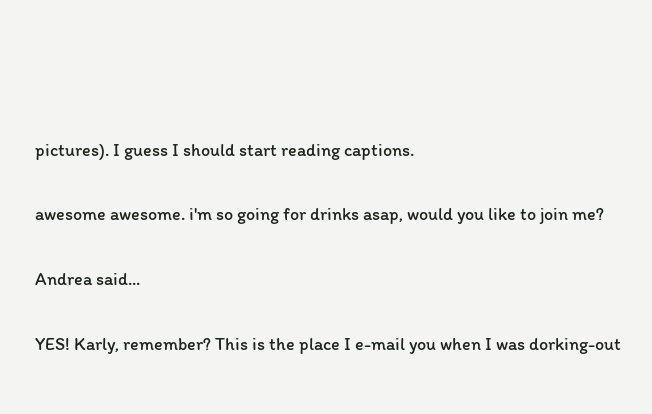pictures). I guess I should start reading captions.

awesome awesome. i'm so going for drinks asap, would you like to join me?

Andrea said...

YES! Karly, remember? This is the place I e-mail you when I was dorking-out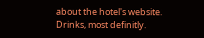about the hotel's website. Drinks, most definitly.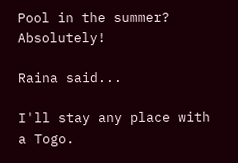Pool in the summer? Absolutely!

Raina said...

I'll stay any place with a Togo.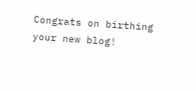Congrats on birthing your new blog!